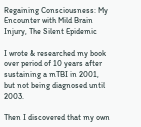Regaining Consciousness: My Encounter with Mild Brain Injury, The Silent Epidemic

I wrote & researched my book over period of 10 years after sustaining a mTBI in 2001, but not being diagnosed until 2003.

Then I discovered that my own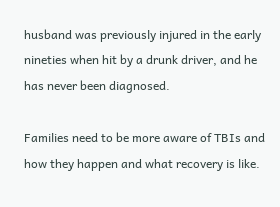husband was previously injured in the early nineties when hit by a drunk driver, and he has never been diagnosed.

Families need to be more aware of TBIs and how they happen and what recovery is like.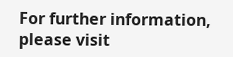For further information, please visit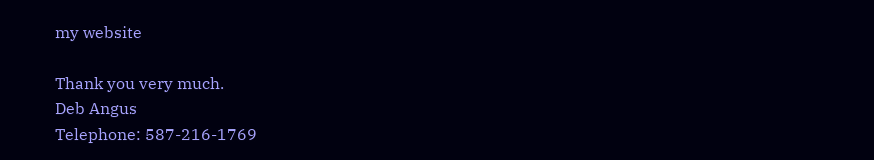my website

Thank you very much.
Deb Angus
Telephone: 587-216-1769